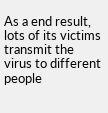As a end result, lots of its victims transmit the virus to different people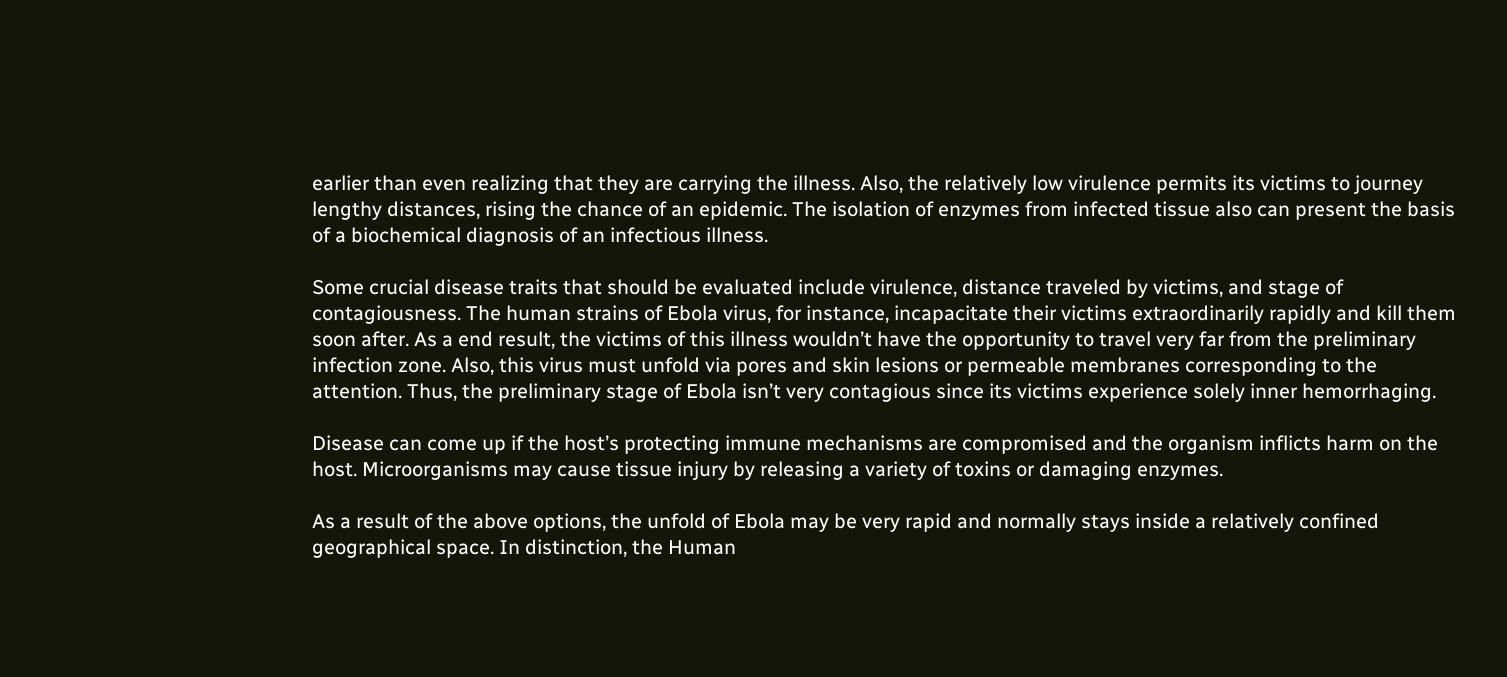earlier than even realizing that they are carrying the illness. Also, the relatively low virulence permits its victims to journey lengthy distances, rising the chance of an epidemic. The isolation of enzymes from infected tissue also can present the basis of a biochemical diagnosis of an infectious illness.

Some crucial disease traits that should be evaluated include virulence, distance traveled by victims, and stage of contagiousness. The human strains of Ebola virus, for instance, incapacitate their victims extraordinarily rapidly and kill them soon after. As a end result, the victims of this illness wouldn’t have the opportunity to travel very far from the preliminary infection zone. Also, this virus must unfold via pores and skin lesions or permeable membranes corresponding to the attention. Thus, the preliminary stage of Ebola isn’t very contagious since its victims experience solely inner hemorrhaging.

Disease can come up if the host’s protecting immune mechanisms are compromised and the organism inflicts harm on the host. Microorganisms may cause tissue injury by releasing a variety of toxins or damaging enzymes.

As a result of the above options, the unfold of Ebola may be very rapid and normally stays inside a relatively confined geographical space. In distinction, the Human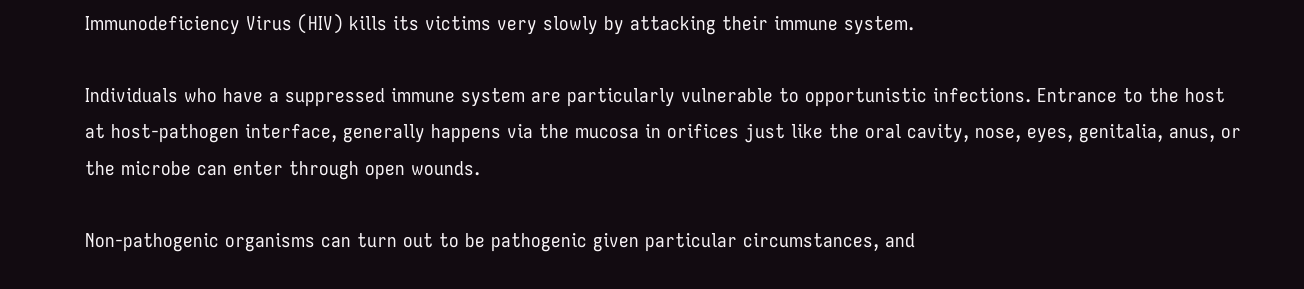Immunodeficiency Virus (HIV) kills its victims very slowly by attacking their immune system.

Individuals who have a suppressed immune system are particularly vulnerable to opportunistic infections. Entrance to the host at host-pathogen interface, generally happens via the mucosa in orifices just like the oral cavity, nose, eyes, genitalia, anus, or the microbe can enter through open wounds.

Non-pathogenic organisms can turn out to be pathogenic given particular circumstances, and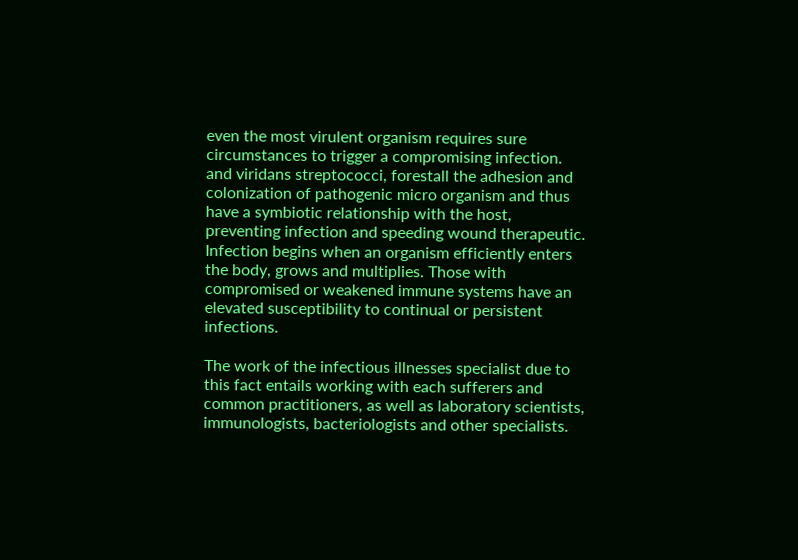even the most virulent organism requires sure circumstances to trigger a compromising infection. and viridans streptococci, forestall the adhesion and colonization of pathogenic micro organism and thus have a symbiotic relationship with the host, preventing infection and speeding wound therapeutic. Infection begins when an organism efficiently enters the body, grows and multiplies. Those with compromised or weakened immune systems have an elevated susceptibility to continual or persistent infections.

The work of the infectious illnesses specialist due to this fact entails working with each sufferers and common practitioners, as well as laboratory scientists, immunologists, bacteriologists and other specialists.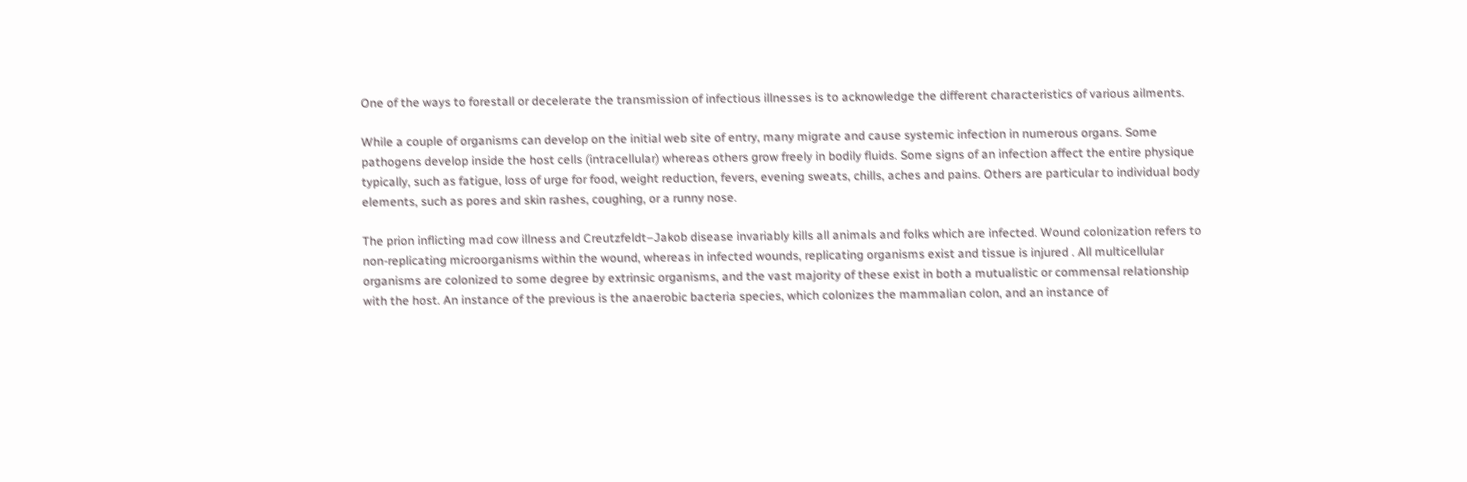One of the ways to forestall or decelerate the transmission of infectious illnesses is to acknowledge the different characteristics of various ailments.

While a couple of organisms can develop on the initial web site of entry, many migrate and cause systemic infection in numerous organs. Some pathogens develop inside the host cells (intracellular) whereas others grow freely in bodily fluids. Some signs of an infection affect the entire physique typically, such as fatigue, loss of urge for food, weight reduction, fevers, evening sweats, chills, aches and pains. Others are particular to individual body elements, such as pores and skin rashes, coughing, or a runny nose.

The prion inflicting mad cow illness and Creutzfeldt–Jakob disease invariably kills all animals and folks which are infected. Wound colonization refers to non-replicating microorganisms within the wound, whereas in infected wounds, replicating organisms exist and tissue is injured . All multicellular organisms are colonized to some degree by extrinsic organisms, and the vast majority of these exist in both a mutualistic or commensal relationship with the host. An instance of the previous is the anaerobic bacteria species, which colonizes the mammalian colon, and an instance of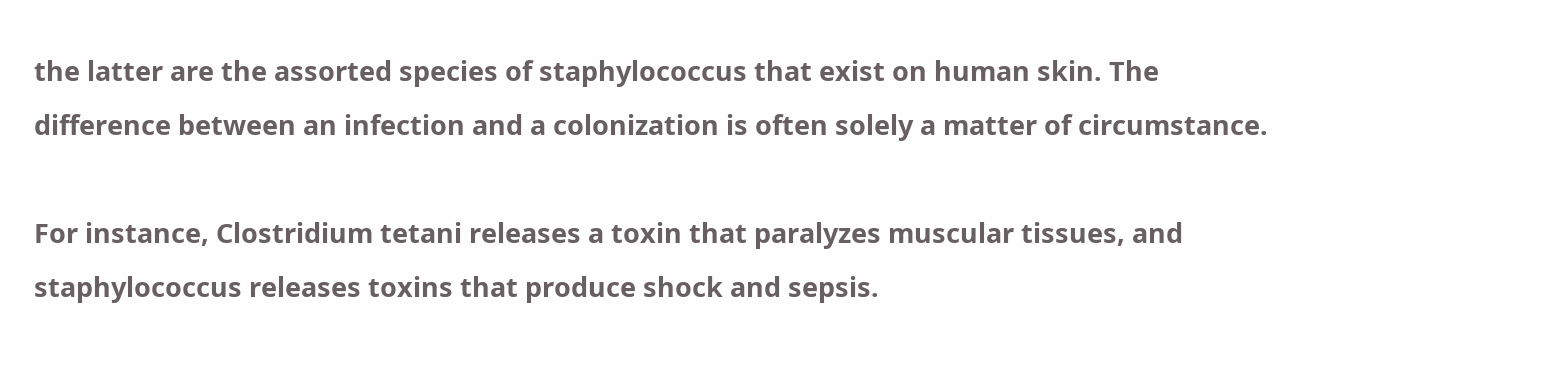the latter are the assorted species of staphylococcus that exist on human skin. The difference between an infection and a colonization is often solely a matter of circumstance.

For instance, Clostridium tetani releases a toxin that paralyzes muscular tissues, and staphylococcus releases toxins that produce shock and sepsis.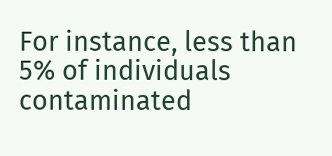For instance, less than 5% of individuals contaminated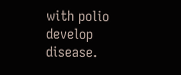with polio develop disease.